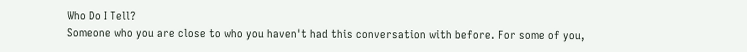Who Do I Tell?
Someone who you are close to who you haven't had this conversation with before. For some of you,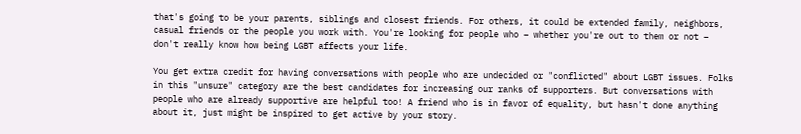that's going to be your parents, siblings and closest friends. For others, it could be extended family, neighbors, casual friends or the people you work with. You're looking for people who – whether you're out to them or not – don't really know how being LGBT affects your life.

You get extra credit for having conversations with people who are undecided or "conflicted" about LGBT issues. Folks in this "unsure" category are the best candidates for increasing our ranks of supporters. But conversations with people who are already supportive are helpful too! A friend who is in favor of equality, but hasn't done anything about it, just might be inspired to get active by your story.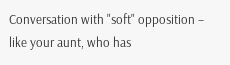Conversation with "soft" opposition – like your aunt, who has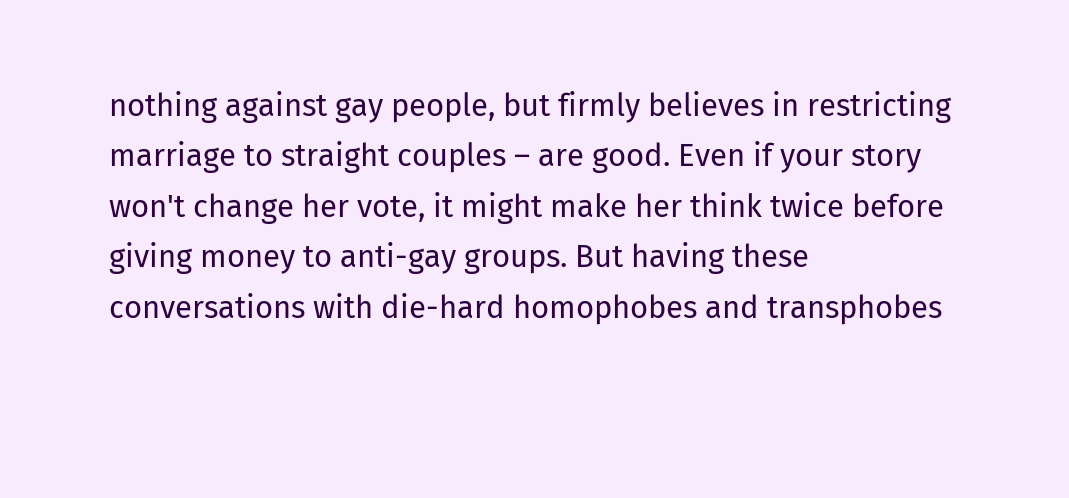nothing against gay people, but firmly believes in restricting marriage to straight couples – are good. Even if your story won't change her vote, it might make her think twice before giving money to anti-gay groups. But having these conversations with die-hard homophobes and transphobes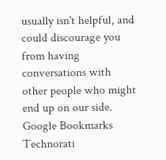usually isn't helpful, and could discourage you from having conversations with other people who might end up on our side.
Google Bookmarks Technorati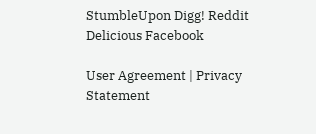StumbleUpon Digg! Reddit Delicious Facebook

User Agreement | Privacy Statement